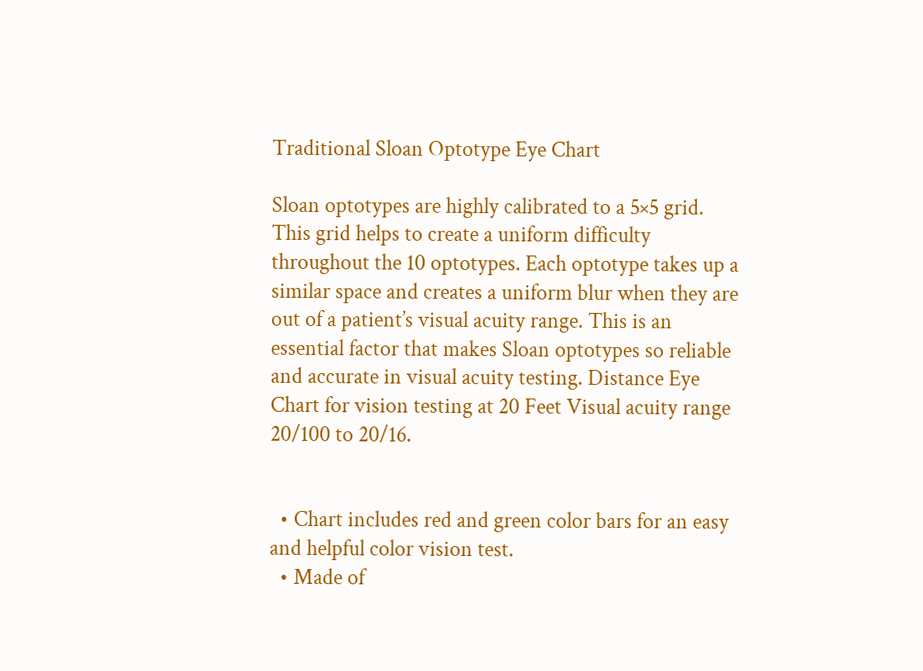Traditional Sloan Optotype Eye Chart

Sloan optotypes are highly calibrated to a 5×5 grid. This grid helps to create a uniform difficulty throughout the 10 optotypes. Each optotype takes up a similar space and creates a uniform blur when they are out of a patient’s visual acuity range. This is an essential factor that makes Sloan optotypes so reliable and accurate in visual acuity testing. Distance Eye Chart for vision testing at 20 Feet Visual acuity range 20/100 to 20/16.


  • Chart includes red and green color bars for an easy and helpful color vision test.
  • Made of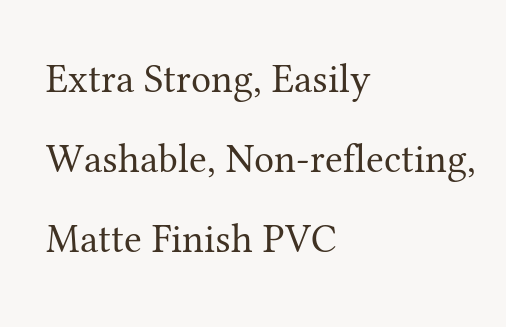Extra Strong, Easily Washable, Non-reflecting, Matte Finish PVC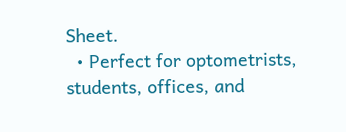Sheet.
  • Perfect for optometrists, students, offices, and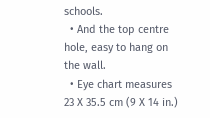schools.
  • And the top centre hole, easy to hang on the wall.
  • Eye chart measures 23 X 35.5 cm (9 X 14 in.)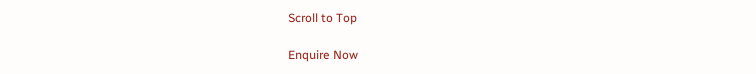Scroll to Top

Enquire Now